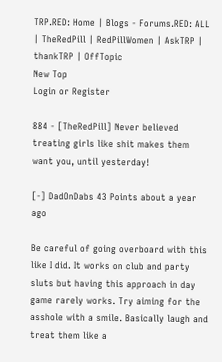TRP.RED: Home | Blogs - Forums.RED: ALL | TheRedPill | RedPillWomen | AskTRP | thankTRP | OffTopic
New Top
Login or Register

884 - [TheRedPill] Never believed treating girls like shit makes them want you, until yesterday!

[-] DadOnDabs 43 Points about a year ago

Be careful of going overboard with this like I did. It works on club and party sluts but having this approach in day game rarely works. Try aiming for the asshole with a smile. Basically laugh and treat them like a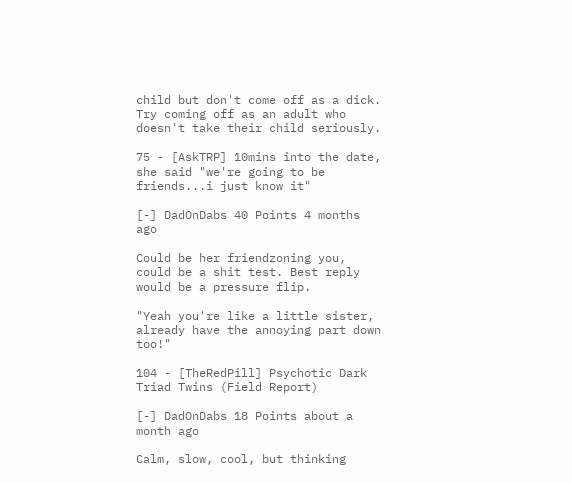child but don't come off as a dick. Try coming off as an adult who doesn't take their child seriously.

75 - [AskTRP] 10mins into the date, she said "we're going to be friends...i just know it"

[-] DadOnDabs 40 Points 4 months ago

Could be her friendzoning you, could be a shit test. Best reply would be a pressure flip.

"Yeah you're like a little sister, already have the annoying part down too!"

104 - [TheRedPill] Psychotic Dark Triad Twins (Field Report)

[-] DadOnDabs 18 Points about a month ago

Calm, slow, cool, but thinking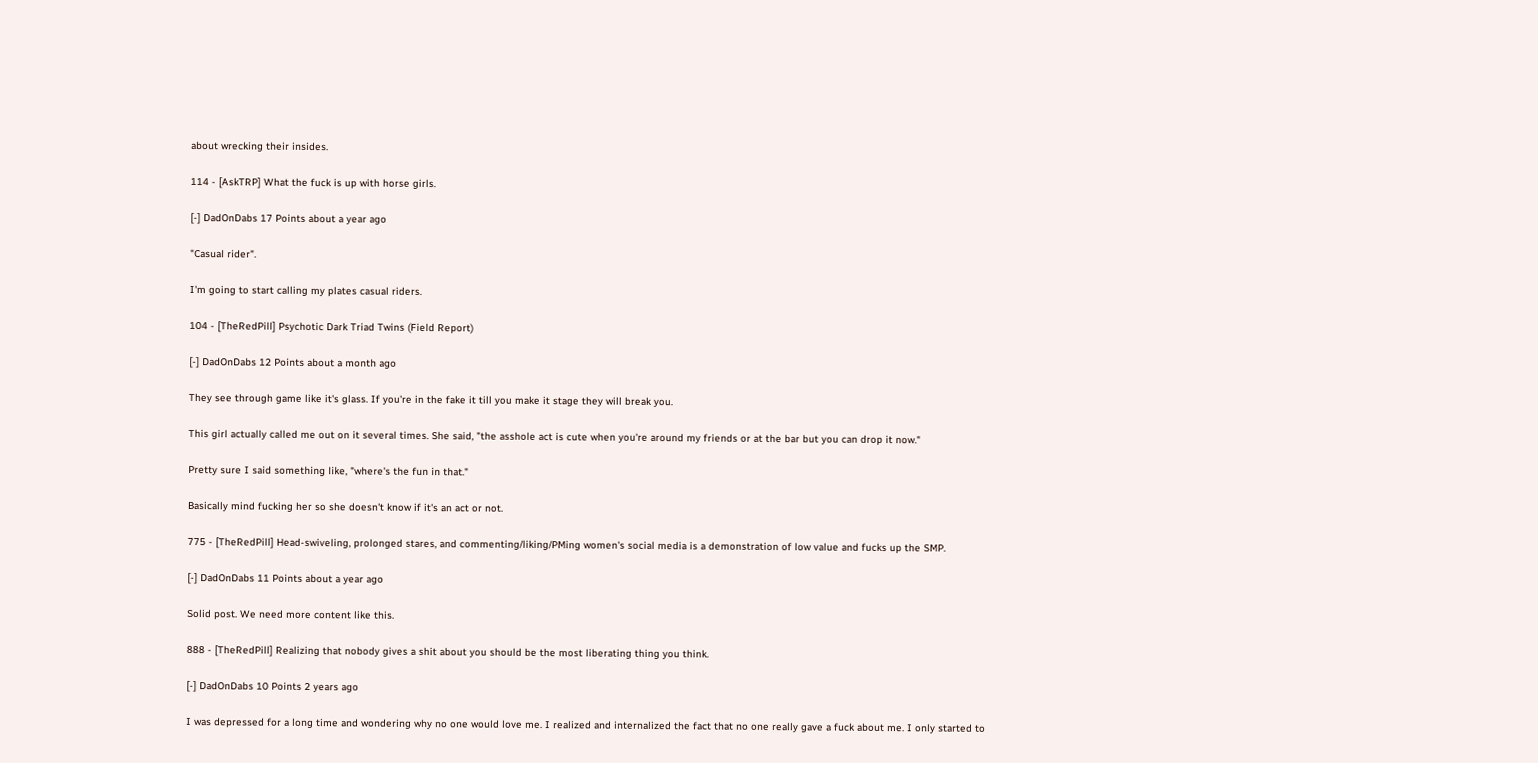about wrecking their insides.

114 - [AskTRP] What the fuck is up with horse girls.

[-] DadOnDabs 17 Points about a year ago

"Casual rider".

I'm going to start calling my plates casual riders.

104 - [TheRedPill] Psychotic Dark Triad Twins (Field Report)

[-] DadOnDabs 12 Points about a month ago

They see through game like it's glass. If you're in the fake it till you make it stage they will break you.

This girl actually called me out on it several times. She said, "the asshole act is cute when you're around my friends or at the bar but you can drop it now."

Pretty sure I said something like, "where's the fun in that."

Basically mind fucking her so she doesn't know if it's an act or not.

775 - [TheRedPill] Head-swiveling, prolonged stares, and commenting/liking/PMing women's social media is a demonstration of low value and fucks up the SMP.

[-] DadOnDabs 11 Points about a year ago

Solid post. We need more content like this.

888 - [TheRedPill] Realizing that nobody gives a shit about you should be the most liberating thing you think.

[-] DadOnDabs 10 Points 2 years ago

I was depressed for a long time and wondering why no one would love me. I realized and internalized the fact that no one really gave a fuck about me. I only started to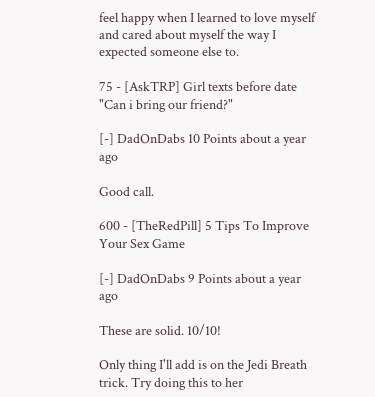feel happy when I learned to love myself and cared about myself the way I expected someone else to.

75 - [AskTRP] Girl texts before date "Can i bring our friend?"

[-] DadOnDabs 10 Points about a year ago

Good call.

600 - [TheRedPill] 5 Tips To Improve Your Sex Game

[-] DadOnDabs 9 Points about a year ago

These are solid. 10/10!

Only thing I'll add is on the Jedi Breath trick. Try doing this to her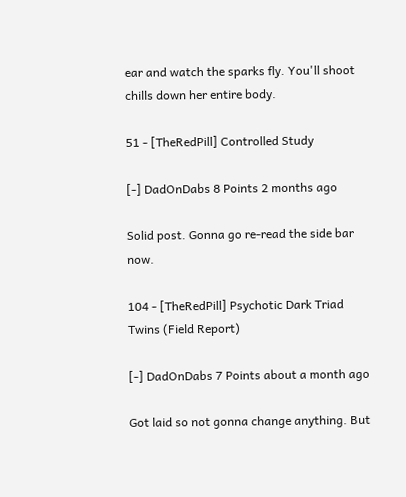ear and watch the sparks fly. You'll shoot chills down her entire body.

51 - [TheRedPill] Controlled Study

[-] DadOnDabs 8 Points 2 months ago

Solid post. Gonna go re-read the side bar now.

104 - [TheRedPill] Psychotic Dark Triad Twins (Field Report)

[-] DadOnDabs 7 Points about a month ago

Got laid so not gonna change anything. But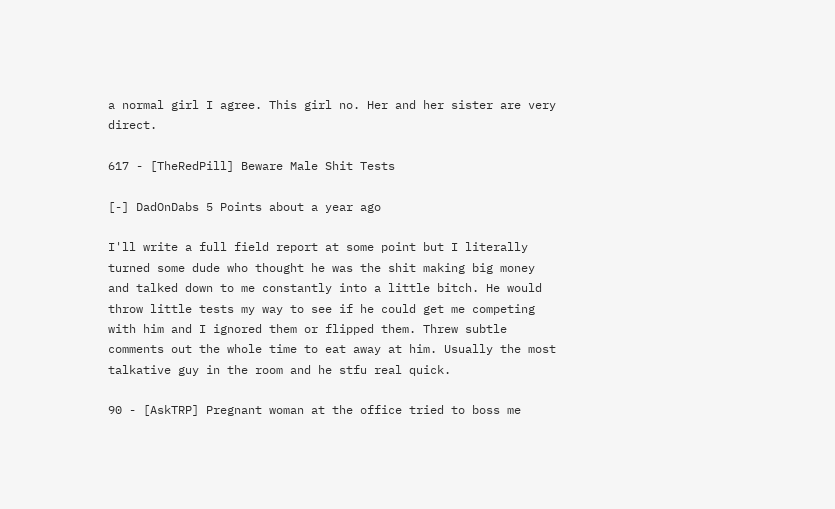a normal girl I agree. This girl no. Her and her sister are very direct.

617 - [TheRedPill] Beware Male Shit Tests

[-] DadOnDabs 5 Points about a year ago

I'll write a full field report at some point but I literally turned some dude who thought he was the shit making big money and talked down to me constantly into a little bitch. He would throw little tests my way to see if he could get me competing with him and I ignored them or flipped them. Threw subtle comments out the whole time to eat away at him. Usually the most talkative guy in the room and he stfu real quick.

90 - [AskTRP] Pregnant woman at the office tried to boss me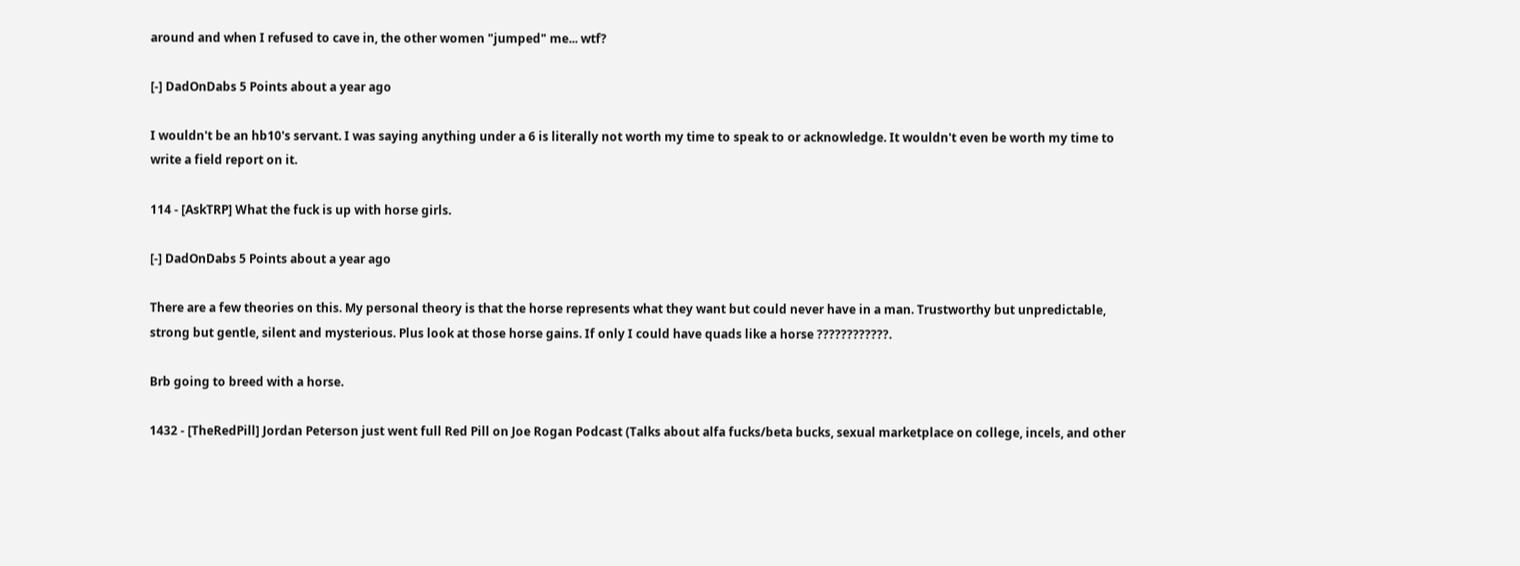around and when I refused to cave in, the other women "jumped" me... wtf?

[-] DadOnDabs 5 Points about a year ago

I wouldn't be an hb10's servant. I was saying anything under a 6 is literally not worth my time to speak to or acknowledge. It wouldn't even be worth my time to write a field report on it.

114 - [AskTRP] What the fuck is up with horse girls.

[-] DadOnDabs 5 Points about a year ago

There are a few theories on this. My personal theory is that the horse represents what they want but could never have in a man. Trustworthy but unpredictable, strong but gentle, silent and mysterious. Plus look at those horse gains. If only I could have quads like a horse ????????????.

Brb going to breed with a horse.

1432 - [TheRedPill] Jordan Peterson just went full Red Pill on Joe Rogan Podcast (Talks about alfa fucks/beta bucks, sexual marketplace on college, incels, and other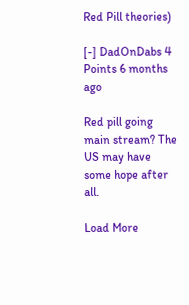Red Pill theories)

[-] DadOnDabs 4 Points 6 months ago

Red pill going main stream? The US may have some hope after all.

Load More